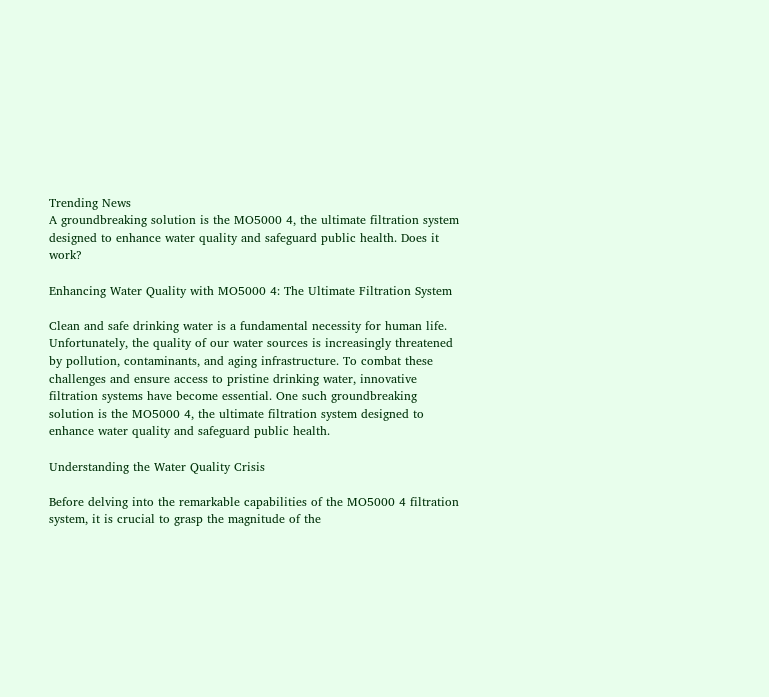Trending News
A groundbreaking solution is the MO5000 4, the ultimate filtration system designed to enhance water quality and safeguard public health. Does it work?

Enhancing Water Quality with MO5000 4: The Ultimate Filtration System

Clean and safe drinking water is a fundamental necessity for human life. Unfortunately, the quality of our water sources is increasingly threatened by pollution, contaminants, and aging infrastructure. To combat these challenges and ensure access to pristine drinking water, innovative filtration systems have become essential. One such groundbreaking solution is the MO5000 4, the ultimate filtration system designed to enhance water quality and safeguard public health.

Understanding the Water Quality Crisis

Before delving into the remarkable capabilities of the MO5000 4 filtration system, it is crucial to grasp the magnitude of the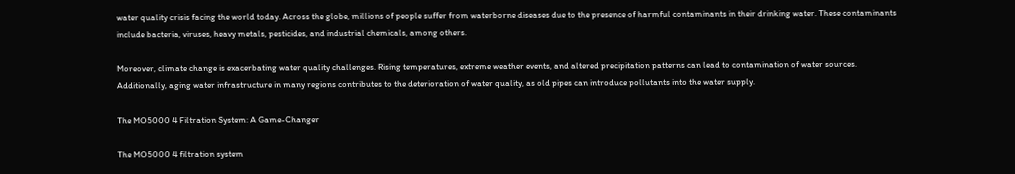water quality crisis facing the world today. Across the globe, millions of people suffer from waterborne diseases due to the presence of harmful contaminants in their drinking water. These contaminants include bacteria, viruses, heavy metals, pesticides, and industrial chemicals, among others.

Moreover, climate change is exacerbating water quality challenges. Rising temperatures, extreme weather events, and altered precipitation patterns can lead to contamination of water sources. Additionally, aging water infrastructure in many regions contributes to the deterioration of water quality, as old pipes can introduce pollutants into the water supply.

The MO5000 4 Filtration System: A Game-Changer

The MO5000 4 filtration system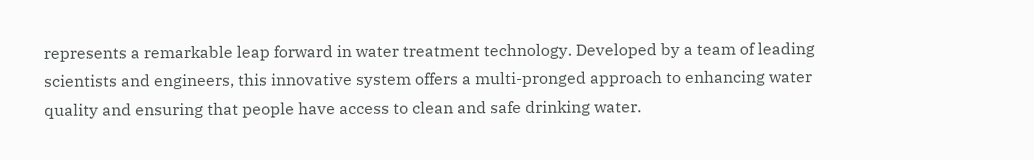represents a remarkable leap forward in water treatment technology. Developed by a team of leading scientists and engineers, this innovative system offers a multi-pronged approach to enhancing water quality and ensuring that people have access to clean and safe drinking water.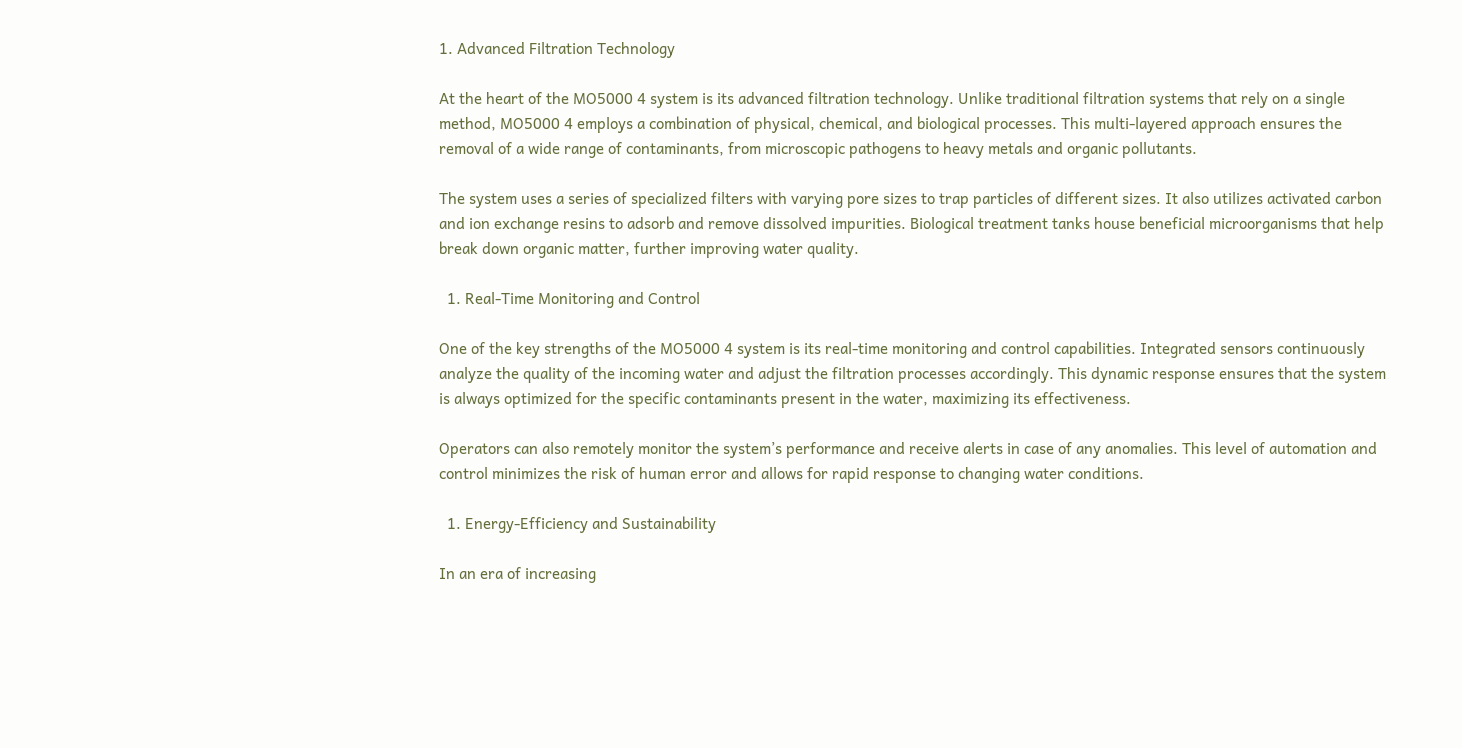1. Advanced Filtration Technology

At the heart of the MO5000 4 system is its advanced filtration technology. Unlike traditional filtration systems that rely on a single method, MO5000 4 employs a combination of physical, chemical, and biological processes. This multi-layered approach ensures the removal of a wide range of contaminants, from microscopic pathogens to heavy metals and organic pollutants.

The system uses a series of specialized filters with varying pore sizes to trap particles of different sizes. It also utilizes activated carbon and ion exchange resins to adsorb and remove dissolved impurities. Biological treatment tanks house beneficial microorganisms that help break down organic matter, further improving water quality.

  1. Real-Time Monitoring and Control

One of the key strengths of the MO5000 4 system is its real-time monitoring and control capabilities. Integrated sensors continuously analyze the quality of the incoming water and adjust the filtration processes accordingly. This dynamic response ensures that the system is always optimized for the specific contaminants present in the water, maximizing its effectiveness.

Operators can also remotely monitor the system’s performance and receive alerts in case of any anomalies. This level of automation and control minimizes the risk of human error and allows for rapid response to changing water conditions.

  1. Energy-Efficiency and Sustainability

In an era of increasing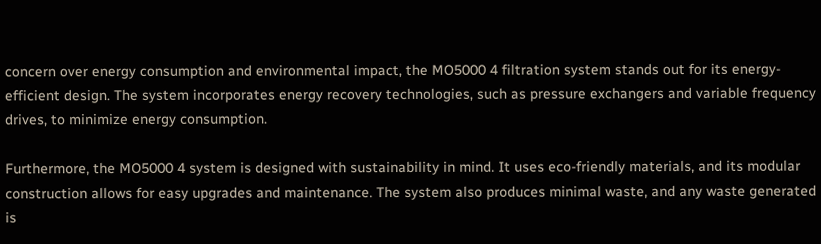concern over energy consumption and environmental impact, the MO5000 4 filtration system stands out for its energy-efficient design. The system incorporates energy recovery technologies, such as pressure exchangers and variable frequency drives, to minimize energy consumption.

Furthermore, the MO5000 4 system is designed with sustainability in mind. It uses eco-friendly materials, and its modular construction allows for easy upgrades and maintenance. The system also produces minimal waste, and any waste generated is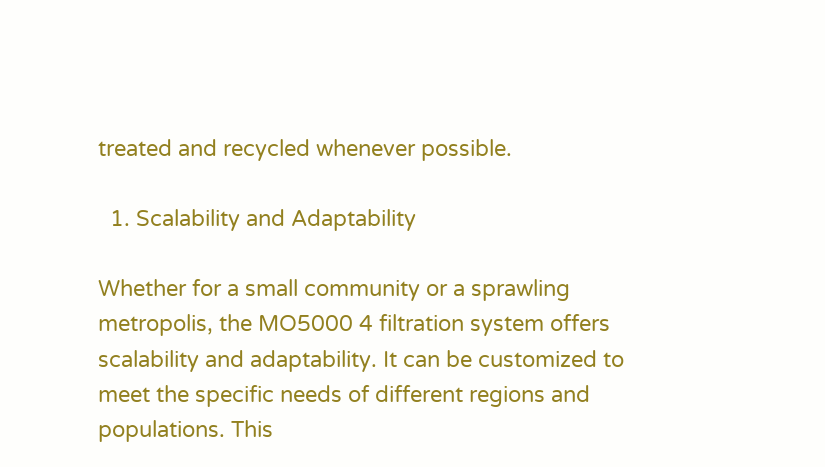treated and recycled whenever possible.

  1. Scalability and Adaptability

Whether for a small community or a sprawling metropolis, the MO5000 4 filtration system offers scalability and adaptability. It can be customized to meet the specific needs of different regions and populations. This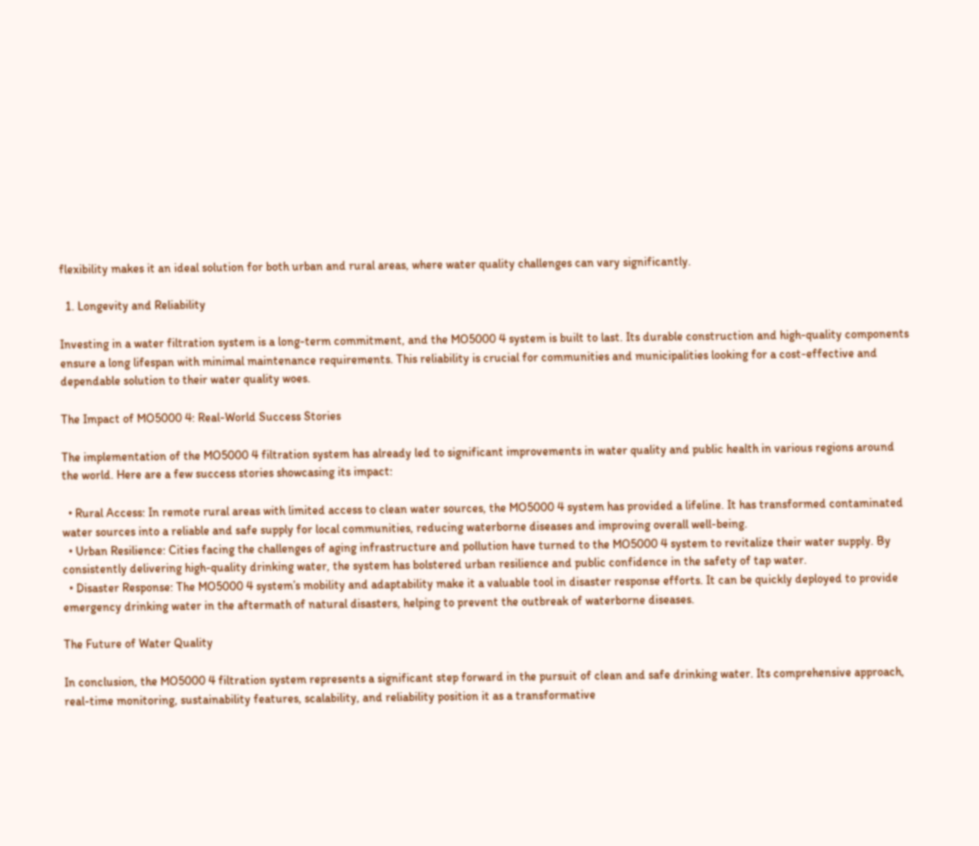flexibility makes it an ideal solution for both urban and rural areas, where water quality challenges can vary significantly.

  1. Longevity and Reliability

Investing in a water filtration system is a long-term commitment, and the MO5000 4 system is built to last. Its durable construction and high-quality components ensure a long lifespan with minimal maintenance requirements. This reliability is crucial for communities and municipalities looking for a cost-effective and dependable solution to their water quality woes.

The Impact of MO5000 4: Real-World Success Stories

The implementation of the MO5000 4 filtration system has already led to significant improvements in water quality and public health in various regions around the world. Here are a few success stories showcasing its impact:

  • Rural Access: In remote rural areas with limited access to clean water sources, the MO5000 4 system has provided a lifeline. It has transformed contaminated water sources into a reliable and safe supply for local communities, reducing waterborne diseases and improving overall well-being.
  • Urban Resilience: Cities facing the challenges of aging infrastructure and pollution have turned to the MO5000 4 system to revitalize their water supply. By consistently delivering high-quality drinking water, the system has bolstered urban resilience and public confidence in the safety of tap water.
  • Disaster Response: The MO5000 4 system’s mobility and adaptability make it a valuable tool in disaster response efforts. It can be quickly deployed to provide emergency drinking water in the aftermath of natural disasters, helping to prevent the outbreak of waterborne diseases.

The Future of Water Quality

In conclusion, the MO5000 4 filtration system represents a significant step forward in the pursuit of clean and safe drinking water. Its comprehensive approach, real-time monitoring, sustainability features, scalability, and reliability position it as a transformative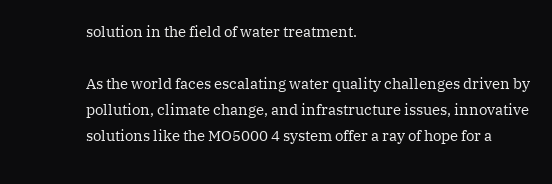solution in the field of water treatment.

As the world faces escalating water quality challenges driven by pollution, climate change, and infrastructure issues, innovative solutions like the MO5000 4 system offer a ray of hope for a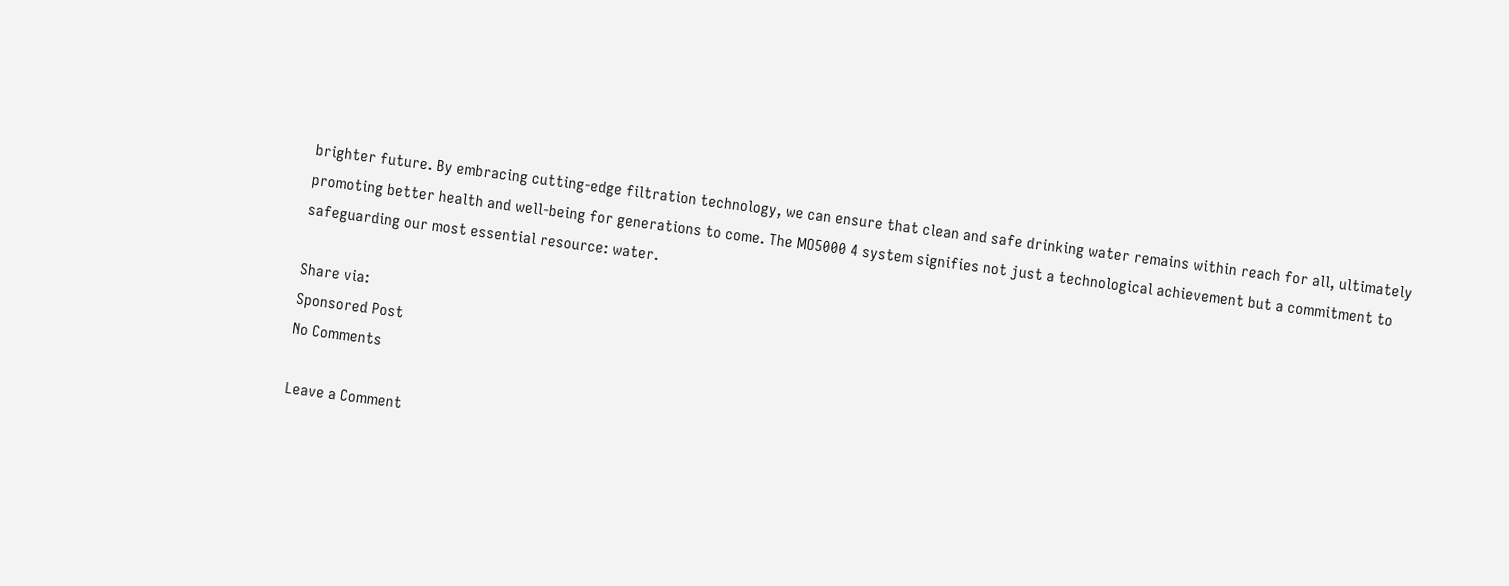brighter future. By embracing cutting-edge filtration technology, we can ensure that clean and safe drinking water remains within reach for all, ultimately promoting better health and well-being for generations to come. The MO5000 4 system signifies not just a technological achievement but a commitment to safeguarding our most essential resource: water.

Share via:
Sponsored Post
No Comments

Leave a Comment